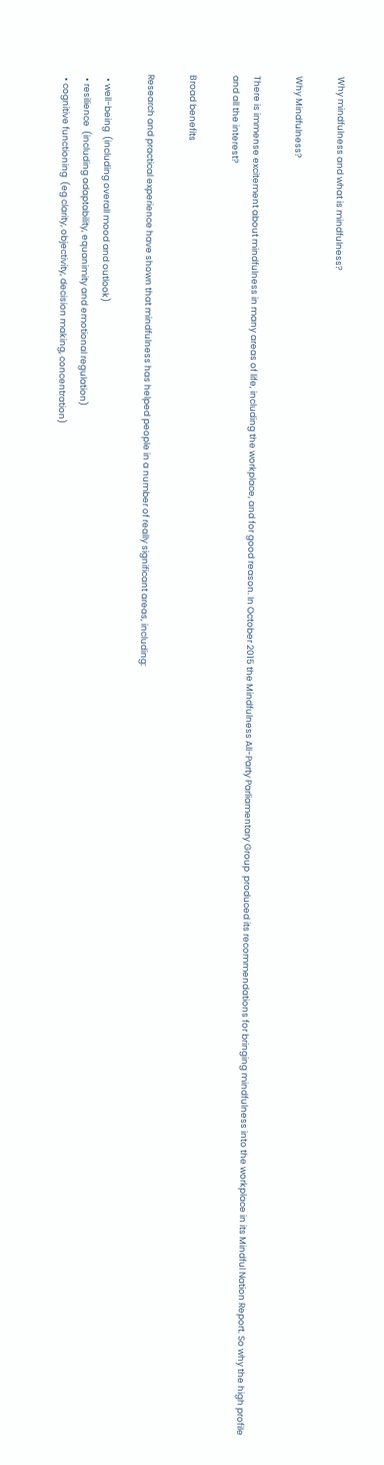Why mindfulness and what is mindfulness?

Why Mindfulness?

There is immense excitement about mindfulness in many areas of life, including the workplace, and for good reason. In October 2015 the Mindfulness All-Party Parliamentary Group  produced its recommendations for bringing mindfulness into the workplace in its Mindful Nation Report. So why the high profile and all the interest?

Broad benefits

Research and practical experience have shown that mindfulness has helped people in a number of really significant areas, including:

  • well-being  (including overall mood and outlook)
  • resilience  (including adaptability, equanimity and emotional regulation)
  • cognitive functioning  (eg clarity, objectivity, decision making, concentration)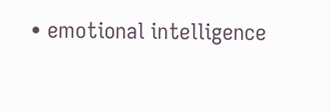• emotional intelligence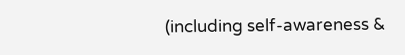(including self-awareness &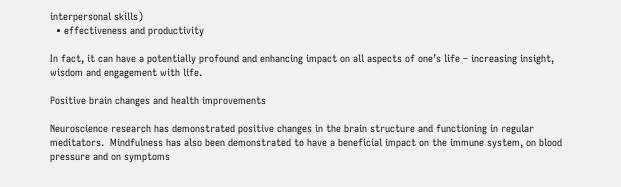interpersonal skills)
  • effectiveness and productivity

In fact, it can have a potentially profound and enhancing impact on all aspects of one’s life – increasing insight, wisdom and engagement with life.

Positive brain changes and health improvements

Neuroscience research has demonstrated positive changes in the brain structure and functioning in regular meditators.  Mindfulness has also been demonstrated to have a beneficial impact on the immune system, on blood pressure and on symptoms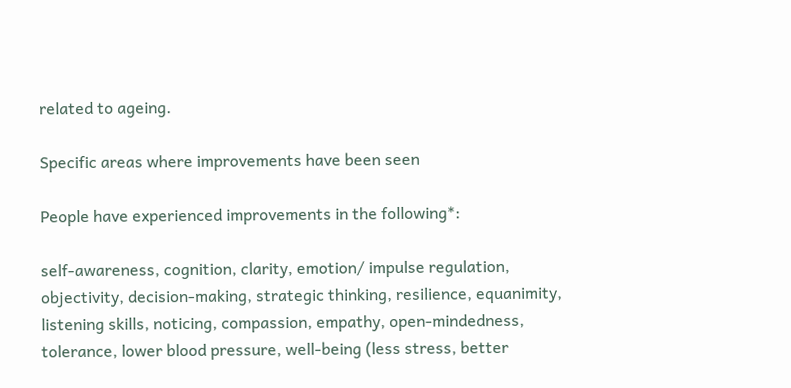related to ageing.

Specific areas where improvements have been seen

People have experienced improvements in the following*:

self-awareness, cognition, clarity, emotion/ impulse regulation,  objectivity, decision-making, strategic thinking, resilience, equanimity, listening skills, noticing, compassion, empathy, open-mindedness, tolerance, lower blood pressure, well-being (less stress, better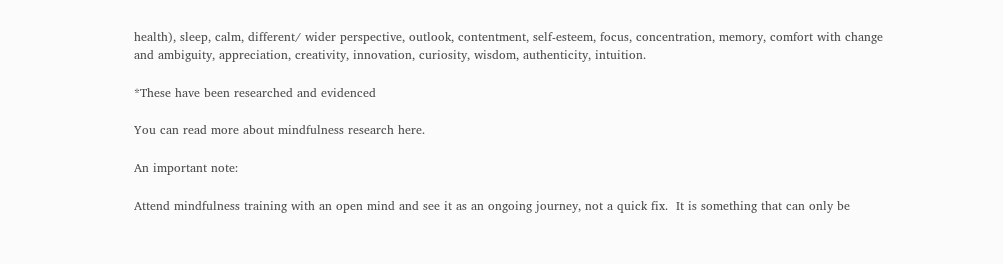health), sleep, calm, different/ wider perspective, outlook, contentment, self-esteem, focus, concentration, memory, comfort with change and ambiguity, appreciation, creativity, innovation, curiosity, wisdom, authenticity, intuition.

*These have been researched and evidenced

You can read more about mindfulness research here.

An important note:

Attend mindfulness training with an open mind and see it as an ongoing journey, not a quick fix.  It is something that can only be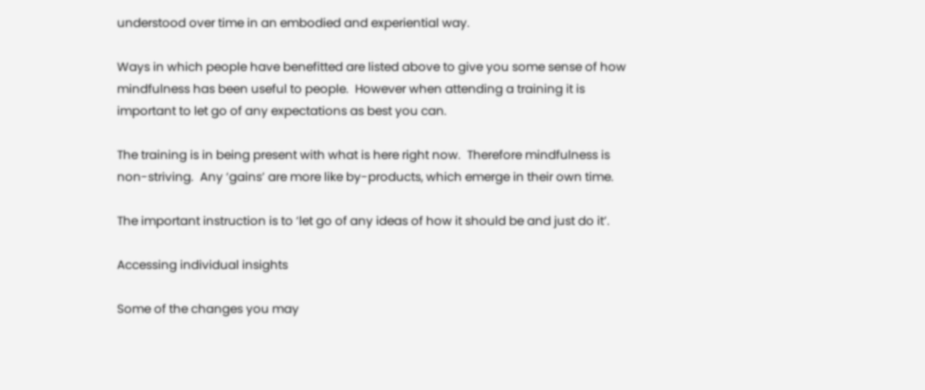understood over time in an embodied and experiential way.

Ways in which people have benefitted are listed above to give you some sense of how mindfulness has been useful to people.  However when attending a training it is important to let go of any expectations as best you can.

The training is in being present with what is here right now.  Therefore mindfulness is non-striving.  Any ‘gains’ are more like by-products, which emerge in their own time.

The important instruction is to ‘let go of any ideas of how it should be and just do it’.

Accessing individual insights

Some of the changes you may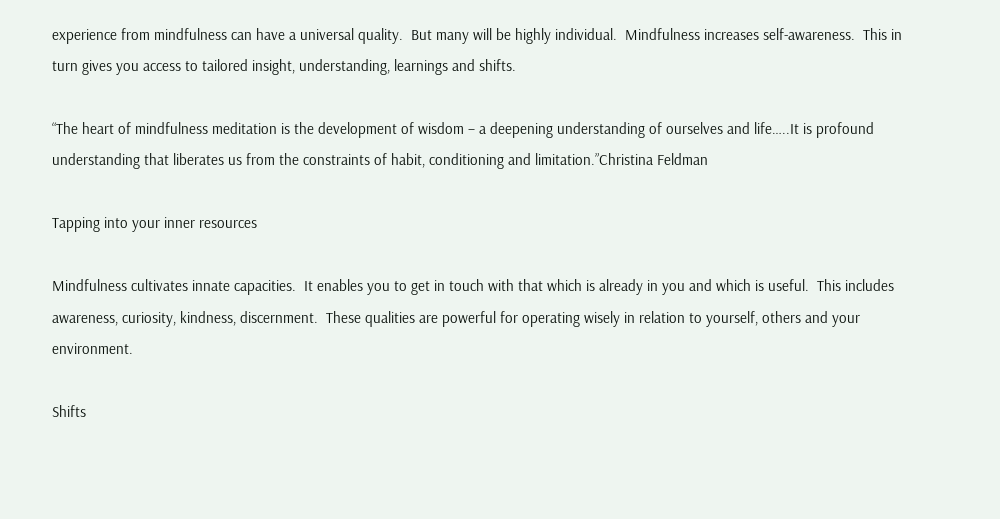experience from mindfulness can have a universal quality.  But many will be highly individual.  Mindfulness increases self-awareness.  This in turn gives you access to tailored insight, understanding, learnings and shifts.

“The heart of mindfulness meditation is the development of wisdom – a deepening understanding of ourselves and life…..It is profound understanding that liberates us from the constraints of habit, conditioning and limitation.”Christina Feldman

Tapping into your inner resources

Mindfulness cultivates innate capacities.  It enables you to get in touch with that which is already in you and which is useful.  This includes awareness, curiosity, kindness, discernment.  These qualities are powerful for operating wisely in relation to yourself, others and your environment.

Shifts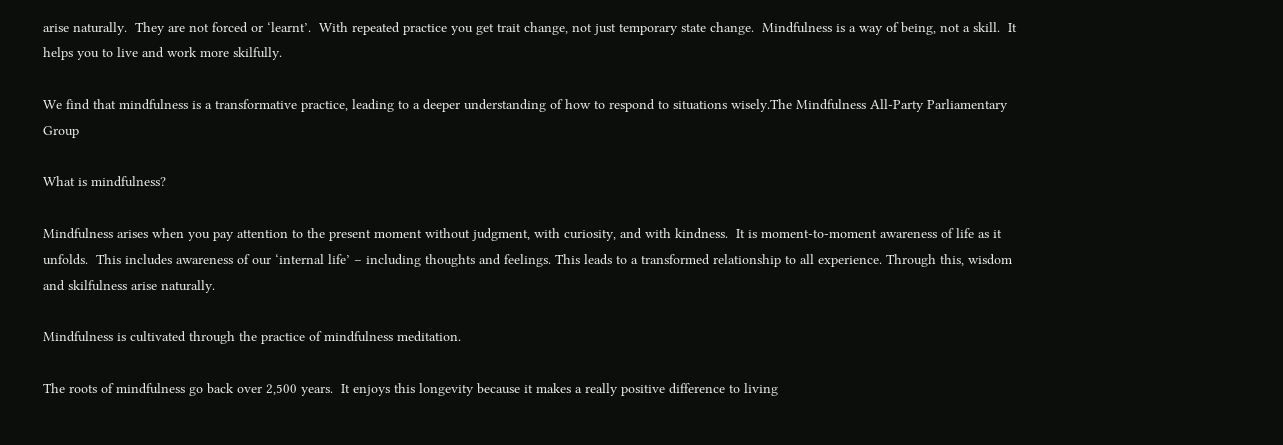arise naturally.  They are not forced or ‘learnt’.  With repeated practice you get trait change, not just temporary state change.  Mindfulness is a way of being, not a skill.  It helps you to live and work more skilfully.

We find that mindfulness is a transformative practice, leading to a deeper understanding of how to respond to situations wisely.The Mindfulness All-Party Parliamentary Group

What is mindfulness?

Mindfulness arises when you pay attention to the present moment without judgment, with curiosity, and with kindness.  It is moment-to-moment awareness of life as it unfolds.  This includes awareness of our ‘internal life’ – including thoughts and feelings. This leads to a transformed relationship to all experience. Through this, wisdom and skilfulness arise naturally.

Mindfulness is cultivated through the practice of mindfulness meditation.

The roots of mindfulness go back over 2,500 years.  It enjoys this longevity because it makes a really positive difference to living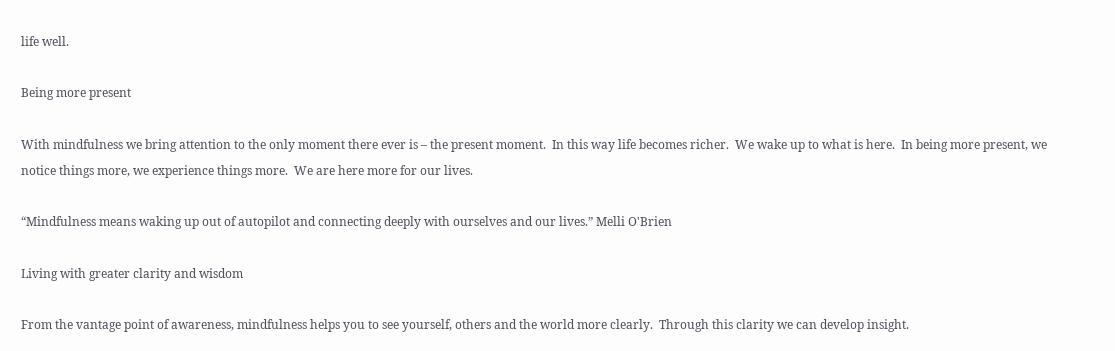life well.

Being more present

With mindfulness we bring attention to the only moment there ever is – the present moment.  In this way life becomes richer.  We wake up to what is here.  In being more present, we notice things more, we experience things more.  We are here more for our lives.

“Mindfulness means waking up out of autopilot and connecting deeply with ourselves and our lives.” Melli O'Brien

Living with greater clarity and wisdom

From the vantage point of awareness, mindfulness helps you to see yourself, others and the world more clearly.  Through this clarity we can develop insight.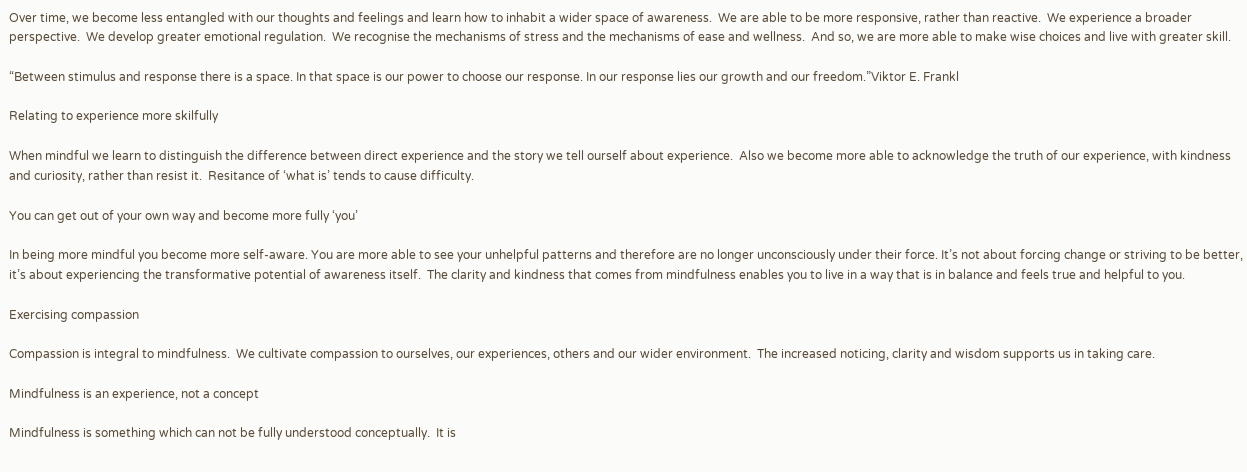Over time, we become less entangled with our thoughts and feelings and learn how to inhabit a wider space of awareness.  We are able to be more responsive, rather than reactive.  We experience a broader perspective.  We develop greater emotional regulation.  We recognise the mechanisms of stress and the mechanisms of ease and wellness.  And so, we are more able to make wise choices and live with greater skill.

“Between stimulus and response there is a space. In that space is our power to choose our response. In our response lies our growth and our freedom.”Viktor E. Frankl

Relating to experience more skilfully

When mindful we learn to distinguish the difference between direct experience and the story we tell ourself about experience.  Also we become more able to acknowledge the truth of our experience, with kindness and curiosity, rather than resist it.  Resitance of ‘what is’ tends to cause difficulty.

You can get out of your own way and become more fully ‘you’

In being more mindful you become more self-aware. You are more able to see your unhelpful patterns and therefore are no longer unconsciously under their force. It’s not about forcing change or striving to be better, it’s about experiencing the transformative potential of awareness itself.  The clarity and kindness that comes from mindfulness enables you to live in a way that is in balance and feels true and helpful to you.

Exercising compassion

Compassion is integral to mindfulness.  We cultivate compassion to ourselves, our experiences, others and our wider environment.  The increased noticing, clarity and wisdom supports us in taking care.

Mindfulness is an experience, not a concept

Mindfulness is something which can not be fully understood conceptually.  It is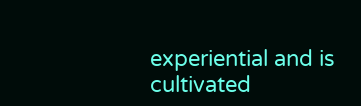experiential and is cultivated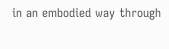in an embodied way through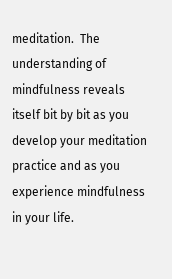meditation.  The understanding of mindfulness reveals itself bit by bit as you develop your meditation practice and as you experience mindfulness in your life.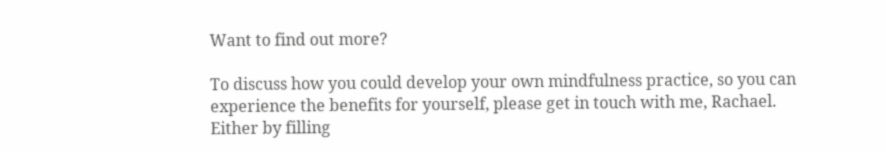Want to find out more?

To discuss how you could develop your own mindfulness practice, so you can experience the benefits for yourself, please get in touch with me, Rachael.  Either by filling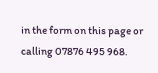in the form on this page or calling 07876 495 968.